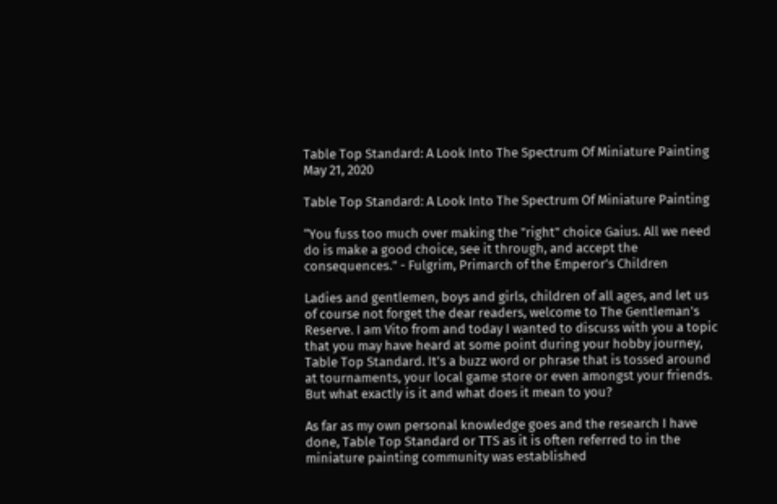Table Top Standard: A Look Into The Spectrum Of Miniature Painting
May 21, 2020

Table Top Standard: A Look Into The Spectrum Of Miniature Painting

“You fuss too much over making the "right" choice Gaius. All we need do is make a good choice, see it through, and accept the consequences.” - Fulgrim, Primarch of the Emperor’s Children

Ladies and gentlemen, boys and girls, children of all ages, and let us of course not forget the dear readers, welcome to The Gentleman’s Reserve. I am Vito from and today I wanted to discuss with you a topic that you may have heard at some point during your hobby journey, Table Top Standard. It’s a buzz word or phrase that is tossed around at tournaments, your local game store or even amongst your friends. But what exactly is it and what does it mean to you?

As far as my own personal knowledge goes and the research I have done, Table Top Standard or TTS as it is often referred to in the miniature painting community was established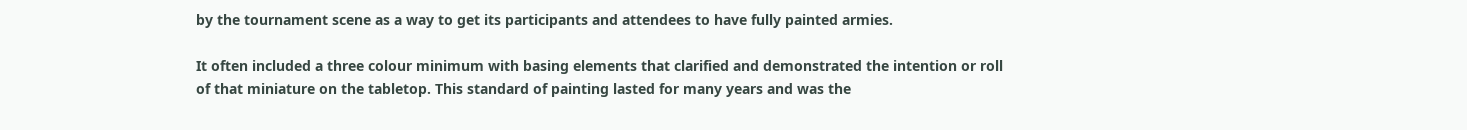by the tournament scene as a way to get its participants and attendees to have fully painted armies.

It often included a three colour minimum with basing elements that clarified and demonstrated the intention or roll of that miniature on the tabletop. This standard of painting lasted for many years and was the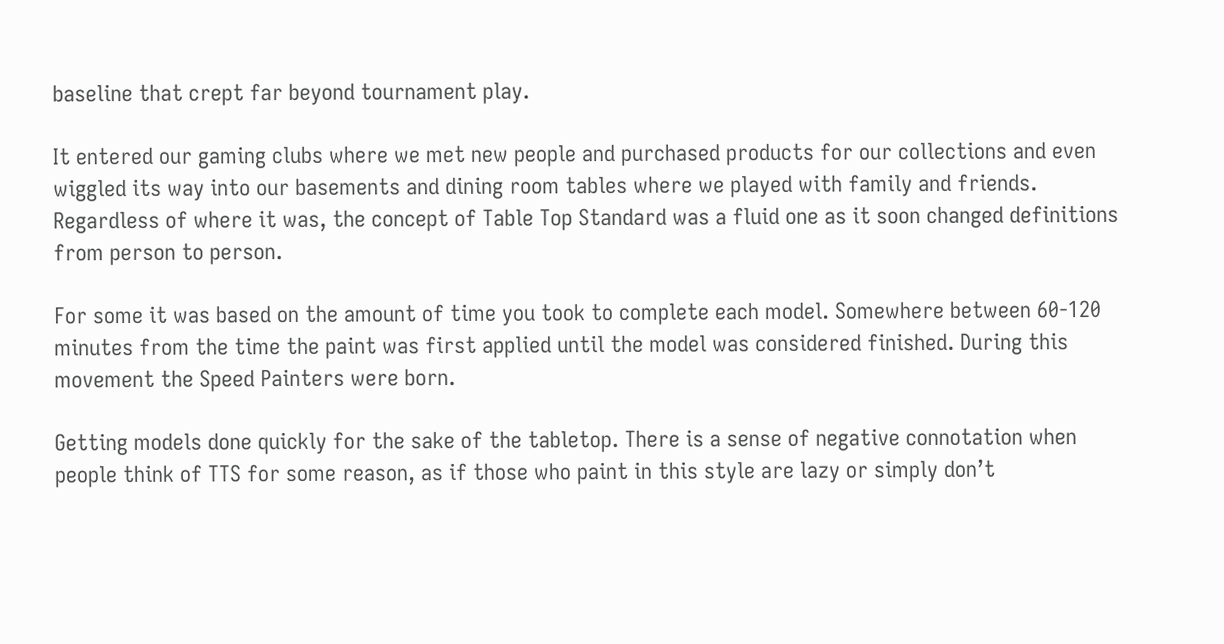baseline that crept far beyond tournament play.

It entered our gaming clubs where we met new people and purchased products for our collections and even wiggled its way into our basements and dining room tables where we played with family and friends. Regardless of where it was, the concept of Table Top Standard was a fluid one as it soon changed definitions from person to person.

For some it was based on the amount of time you took to complete each model. Somewhere between 60-120 minutes from the time the paint was first applied until the model was considered finished. During this movement the Speed Painters were born.

Getting models done quickly for the sake of the tabletop. There is a sense of negative connotation when people think of TTS for some reason, as if those who paint in this style are lazy or simply don’t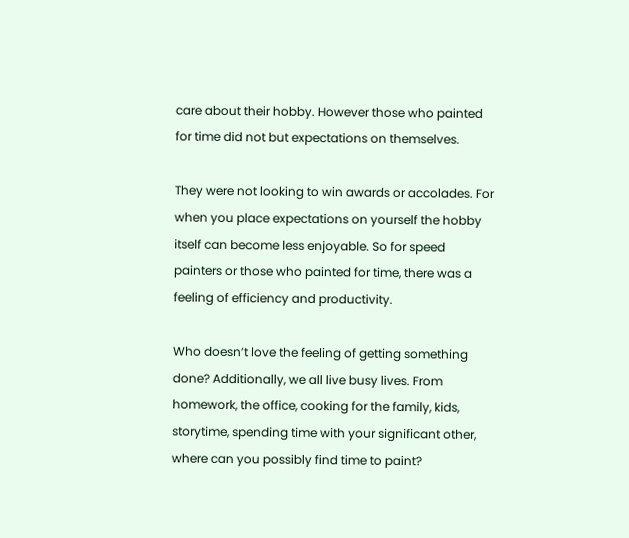care about their hobby. However those who painted for time did not but expectations on themselves.

They were not looking to win awards or accolades. For when you place expectations on yourself the hobby itself can become less enjoyable. So for speed painters or those who painted for time, there was a feeling of efficiency and productivity.

Who doesn’t love the feeling of getting something done? Additionally, we all live busy lives. From homework, the office, cooking for the family, kids, storytime, spending time with your significant other, where can you possibly find time to paint?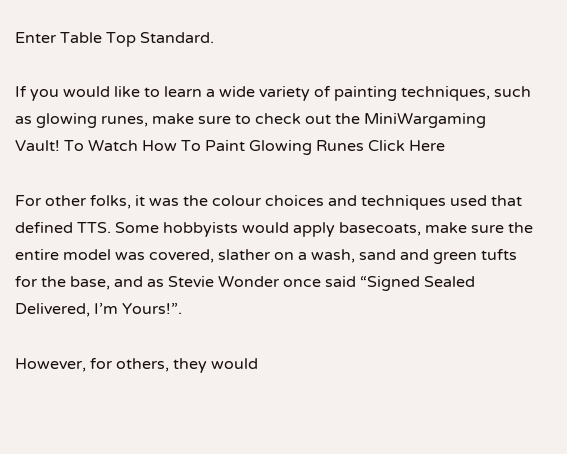Enter Table Top Standard.

If you would like to learn a wide variety of painting techniques, such as glowing runes, make sure to check out the MiniWargaming Vault! To Watch How To Paint Glowing Runes Click Here

For other folks, it was the colour choices and techniques used that defined TTS. Some hobbyists would apply basecoats, make sure the entire model was covered, slather on a wash, sand and green tufts for the base, and as Stevie Wonder once said “Signed Sealed Delivered, I’m Yours!”.

However, for others, they would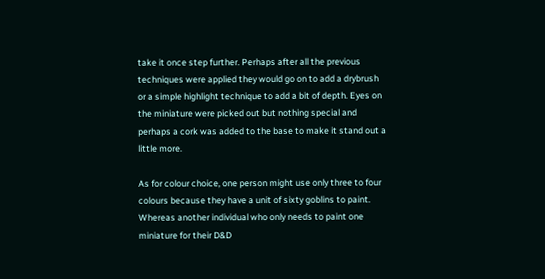take it once step further. Perhaps after all the previous techniques were applied they would go on to add a drybrush or a simple highlight technique to add a bit of depth. Eyes on the miniature were picked out but nothing special and perhaps a cork was added to the base to make it stand out a little more.

As for colour choice, one person might use only three to four colours because they have a unit of sixty goblins to paint. Whereas another individual who only needs to paint one miniature for their D&D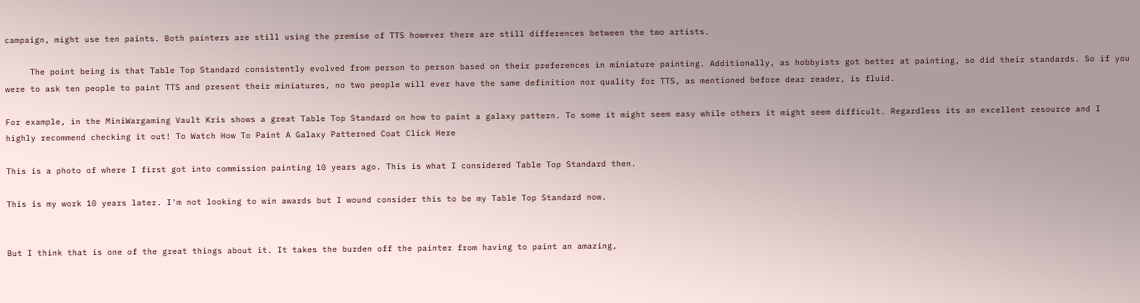campaign, might use ten paints. Both painters are still using the premise of TTS however there are still differences between the two artists.

     The point being is that Table Top Standard consistently evolved from person to person based on their preferences in miniature painting. Additionally, as hobbyists got better at painting, so did their standards. So if you were to ask ten people to paint TTS and present their miniatures, no two people will ever have the same definition nor quality for TTS, as mentioned before dear reader, is fluid.

For example, in the MiniWargaming Vault Kris shows a great Table Top Standard on how to paint a galaxy pattern. To some it might seem easy while others it might seem difficult. Regardless its an excellent resource and I highly recommend checking it out! To Watch How To Paint A Galaxy Patterned Coat Click Here

This is a photo of where I first got into commission painting 10 years ago. This is what I considered Table Top Standard then.

This is my work 10 years later. I'm not looking to win awards but I wound consider this to be my Table Top Standard now.


But I think that is one of the great things about it. It takes the burden off the painter from having to paint an amazing,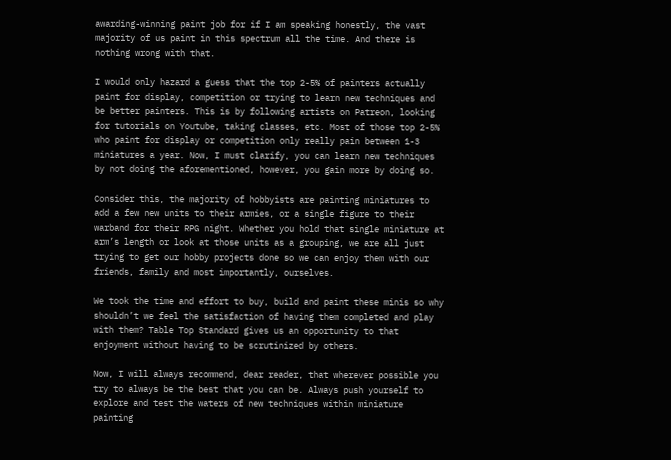awarding-winning paint job for if I am speaking honestly, the vast majority of us paint in this spectrum all the time. And there is nothing wrong with that.

I would only hazard a guess that the top 2-5% of painters actually paint for display, competition or trying to learn new techniques and be better painters. This is by following artists on Patreon, looking for tutorials on Youtube, taking classes, etc. Most of those top 2-5% who paint for display or competition only really pain between 1-3 miniatures a year. Now, I must clarify, you can learn new techniques by not doing the aforementioned, however, you gain more by doing so.

Consider this, the majority of hobbyists are painting miniatures to add a few new units to their armies, or a single figure to their warband for their RPG night. Whether you hold that single miniature at arm’s length or look at those units as a grouping, we are all just trying to get our hobby projects done so we can enjoy them with our friends, family and most importantly, ourselves.

We took the time and effort to buy, build and paint these minis so why shouldn’t we feel the satisfaction of having them completed and play with them? Table Top Standard gives us an opportunity to that enjoyment without having to be scrutinized by others.

Now, I will always recommend, dear reader, that wherever possible you try to always be the best that you can be. Always push yourself to explore and test the waters of new techniques within miniature painting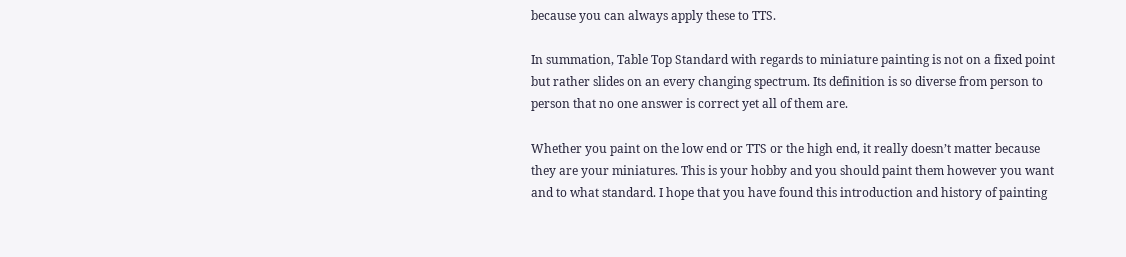because you can always apply these to TTS.

In summation, Table Top Standard with regards to miniature painting is not on a fixed point but rather slides on an every changing spectrum. Its definition is so diverse from person to person that no one answer is correct yet all of them are.

Whether you paint on the low end or TTS or the high end, it really doesn’t matter because they are your miniatures. This is your hobby and you should paint them however you want and to what standard. I hope that you have found this introduction and history of painting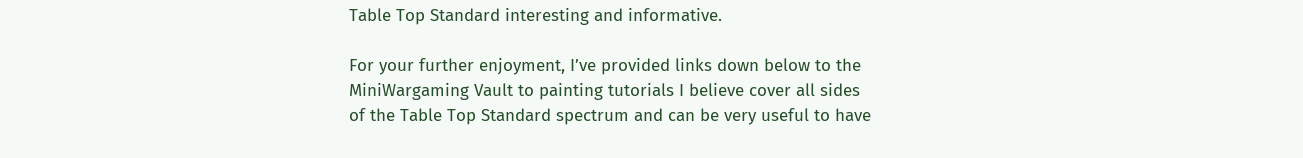Table Top Standard interesting and informative.

For your further enjoyment, I’ve provided links down below to the MiniWargaming Vault to painting tutorials I believe cover all sides of the Table Top Standard spectrum and can be very useful to have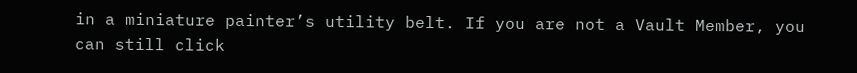in a miniature painter’s utility belt. If you are not a Vault Member, you can still click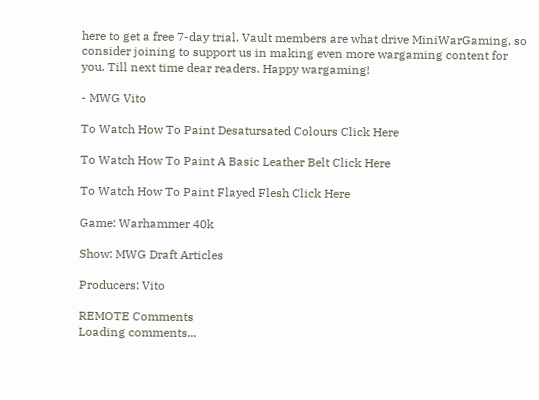here to get a free 7-day trial. Vault members are what drive MiniWarGaming, so consider joining to support us in making even more wargaming content for you. Till next time dear readers. Happy wargaming!

- MWG Vito

To Watch How To Paint Desatursated Colours Click Here

To Watch How To Paint A Basic Leather Belt Click Here

To Watch How To Paint Flayed Flesh Click Here

Game: Warhammer 40k

Show: MWG Draft Articles

Producers: Vito

REMOTE Comments
Loading comments...